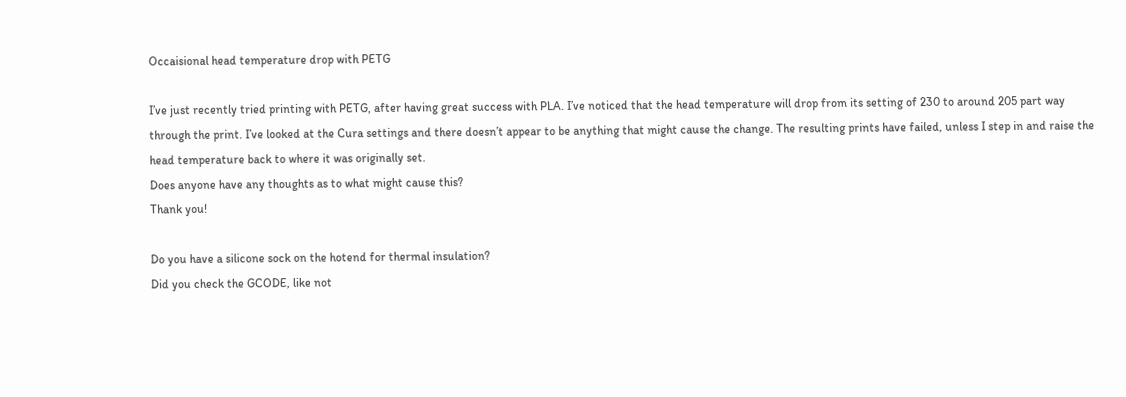Occaisional head temperature drop with PETG

I’ve just recently tried printing with PETG, after having great success with PLA. I’ve noticed that the head temperature will drop from its setting of 230 to around 205 part way through the print. I’ve looked at the Cura settings and there doesn’t appear to be anything that might cause the change. The resulting prints have failed, unless I step in and raise the head temperature back to where it was originally set.
Does anyone have any thoughts as to what might cause this?
Thank you!

Do you have a silicone sock on the hotend for thermal insulation?
Did you check the GCODE, like not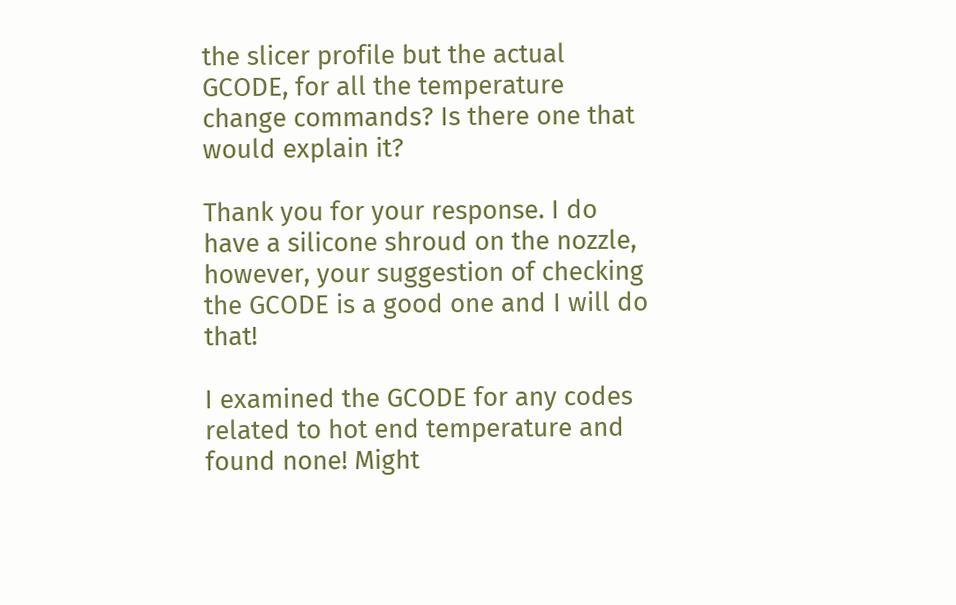the slicer profile but the actual GCODE, for all the temperature change commands? Is there one that would explain it?

Thank you for your response. I do have a silicone shroud on the nozzle, however, your suggestion of checking the GCODE is a good one and I will do that!

I examined the GCODE for any codes related to hot end temperature and found none! Might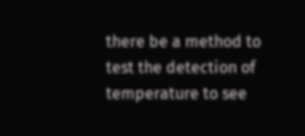there be a method to test the detection of temperature to see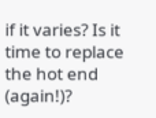if it varies? Is it time to replace the hot end (again!)?